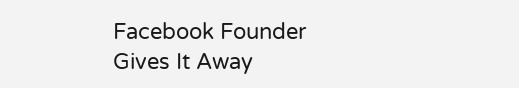Facebook Founder Gives It Away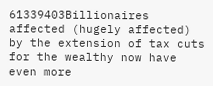61339403Billionaires affected (hugely affected) by the extension of tax cuts for the wealthy now have even more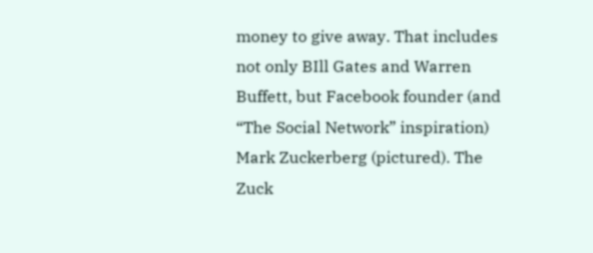money to give away. That includes not only BIll Gates and Warren Buffett, but Facebook founder (and “The Social Network” inspiration) Mark Zuckerberg (pictured). The Zuck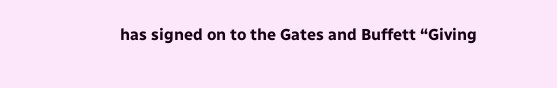has signed on to the Gates and Buffett “Giving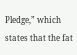Pledge,” which states that the fat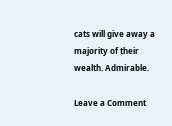cats will give away a majority of their wealth. Admirable.

Leave a Comment